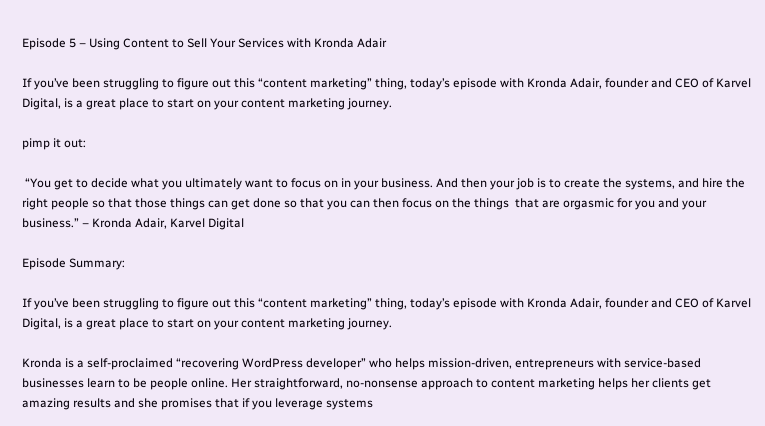Episode 5 – Using Content to Sell Your Services with Kronda Adair

If you’ve been struggling to figure out this “content marketing” thing, today’s episode with Kronda Adair, founder and CEO of Karvel Digital, is a great place to start on your content marketing journey.

pimp it out:

 “You get to decide what you ultimately want to focus on in your business. And then your job is to create the systems, and hire the right people so that those things can get done so that you can then focus on the things  that are orgasmic for you and your business.” – Kronda Adair, Karvel Digital

Episode Summary:

If you’ve been struggling to figure out this “content marketing” thing, today’s episode with Kronda Adair, founder and CEO of Karvel Digital, is a great place to start on your content marketing journey.

Kronda is a self-proclaimed “recovering WordPress developer” who helps mission-driven, entrepreneurs with service-based businesses learn to be people online. Her straightforward, no-nonsense approach to content marketing helps her clients get amazing results and she promises that if you leverage systems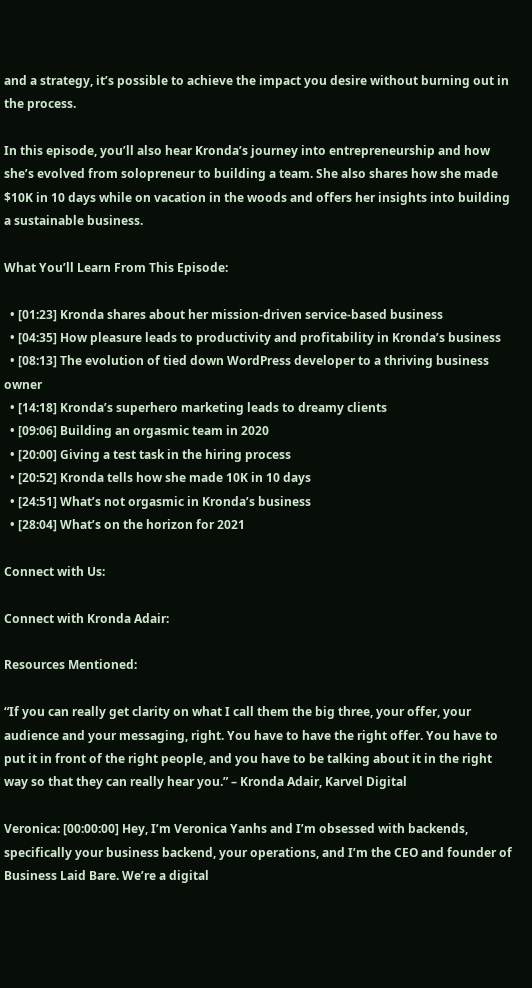and a strategy, it’s possible to achieve the impact you desire without burning out in the process.

In this episode, you’ll also hear Kronda’s journey into entrepreneurship and how she’s evolved from solopreneur to building a team. She also shares how she made $10K in 10 days while on vacation in the woods and offers her insights into building a sustainable business.

What You’ll Learn From This Episode:

  • [01:23] Kronda shares about her mission-driven service-based business
  • [04:35] How pleasure leads to productivity and profitability in Kronda’s business
  • [08:13] The evolution of tied down WordPress developer to a thriving business owner
  • [14:18] Kronda’s superhero marketing leads to dreamy clients
  • [09:06] Building an orgasmic team in 2020
  • [20:00] Giving a test task in the hiring process
  • [20:52] Kronda tells how she made 10K in 10 days
  • [24:51] What’s not orgasmic in Kronda’s business
  • [28:04] What’s on the horizon for 2021

Connect with Us:

Connect with Kronda Adair:

Resources Mentioned:

“If you can really get clarity on what I call them the big three, your offer, your audience and your messaging, right. You have to have the right offer. You have to put it in front of the right people, and you have to be talking about it in the right way so that they can really hear you.” – Kronda Adair, Karvel Digital

Veronica: [00:00:00] Hey, I’m Veronica Yanhs and I’m obsessed with backends, specifically your business backend, your operations, and I’m the CEO and founder of Business Laid Bare. We’re a digital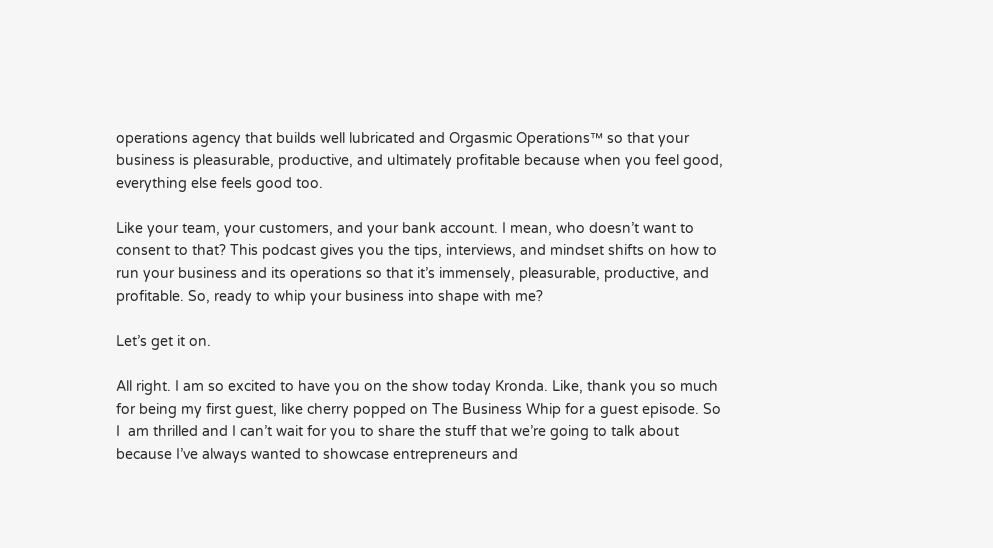operations agency that builds well lubricated and Orgasmic Operations™ so that your business is pleasurable, productive, and ultimately profitable because when you feel good, everything else feels good too.

Like your team, your customers, and your bank account. I mean, who doesn’t want to consent to that? This podcast gives you the tips, interviews, and mindset shifts on how to run your business and its operations so that it’s immensely, pleasurable, productive, and profitable. So, ready to whip your business into shape with me?

Let’s get it on.

All right. I am so excited to have you on the show today Kronda. Like, thank you so much for being my first guest, like cherry popped on The Business Whip for a guest episode. So I  am thrilled and I can’t wait for you to share the stuff that we’re going to talk about because I’ve always wanted to showcase entrepreneurs and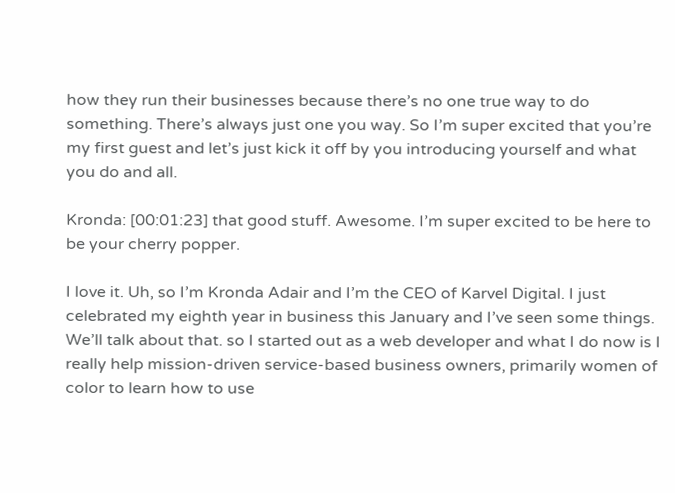how they run their businesses because there’s no one true way to do something. There’s always just one you way. So I’m super excited that you’re my first guest and let’s just kick it off by you introducing yourself and what you do and all.

Kronda: [00:01:23] that good stuff. Awesome. I’m super excited to be here to be your cherry popper.

I love it. Uh, so I’m Kronda Adair and I’m the CEO of Karvel Digital. I just celebrated my eighth year in business this January and I’ve seen some things. We’ll talk about that. so I started out as a web developer and what I do now is I really help mission-driven service-based business owners, primarily women of color to learn how to use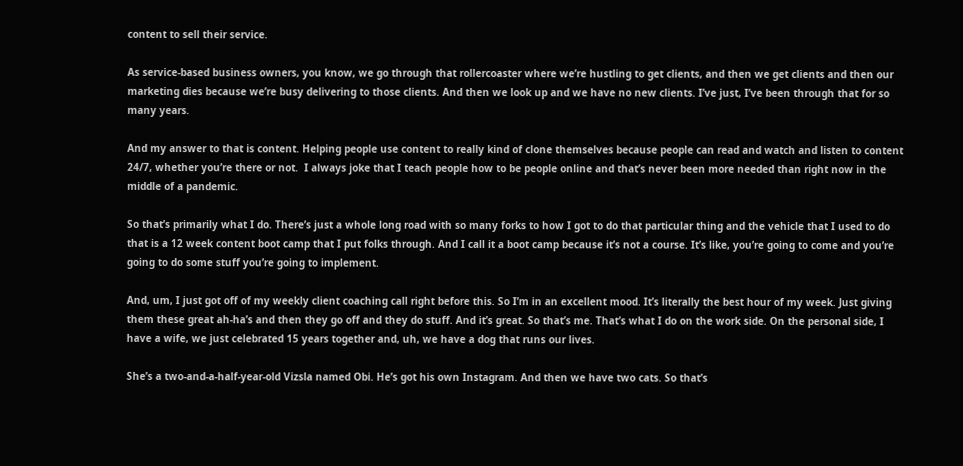content to sell their service.

As service-based business owners, you know, we go through that rollercoaster where we’re hustling to get clients, and then we get clients and then our marketing dies because we’re busy delivering to those clients. And then we look up and we have no new clients. I’ve just, I’ve been through that for so many years.

And my answer to that is content. Helping people use content to really kind of clone themselves because people can read and watch and listen to content 24/7, whether you’re there or not.  I always joke that I teach people how to be people online and that’s never been more needed than right now in the middle of a pandemic.

So that’s primarily what I do. There’s just a whole long road with so many forks to how I got to do that particular thing and the vehicle that I used to do that is a 12 week content boot camp that I put folks through. And I call it a boot camp because it’s not a course. It’s like, you’re going to come and you’re going to do some stuff you’re going to implement.

And, um, I just got off of my weekly client coaching call right before this. So I’m in an excellent mood. It’s literally the best hour of my week. Just giving them these great ah-ha’s and then they go off and they do stuff. And it’s great. So that’s me. That’s what I do on the work side. On the personal side, I have a wife, we just celebrated 15 years together and, uh, we have a dog that runs our lives.

She’s a two-and-a-half-year-old Vizsla named Obi. He’s got his own Instagram. And then we have two cats. So that’s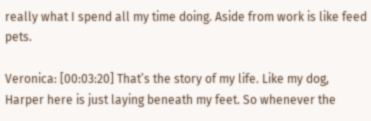really what I spend all my time doing. Aside from work is like feed pets.

Veronica: [00:03:20] That’s the story of my life. Like my dog, Harper here is just laying beneath my feet. So whenever the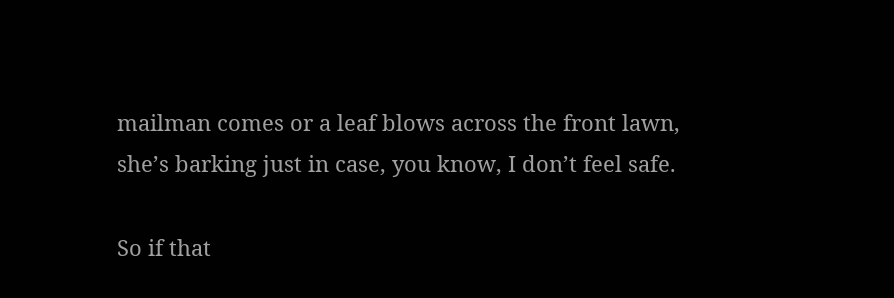mailman comes or a leaf blows across the front lawn, she’s barking just in case, you know, I don’t feel safe.

So if that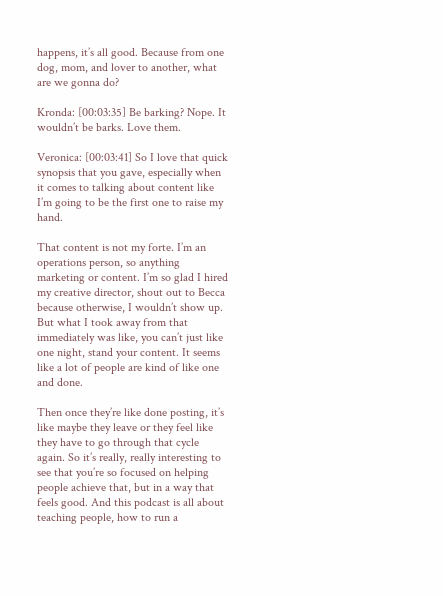happens, it’s all good. Because from one dog, mom, and lover to another, what are we gonna do?

Kronda: [00:03:35] Be barking? Nope. It wouldn’t be barks. Love them.

Veronica: [00:03:41] So I love that quick synopsis that you gave, especially when it comes to talking about content like I’m going to be the first one to raise my hand.

That content is not my forte. I’m an operations person, so anything marketing or content. I’m so glad I hired my creative director, shout out to Becca because otherwise, I wouldn’t show up. But what I took away from that immediately was like, you can’t just like one night, stand your content. It seems like a lot of people are kind of like one and done.

Then once they’re like done posting, it’s like maybe they leave or they feel like they have to go through that cycle again. So it’s really, really interesting to see that you’re so focused on helping people achieve that, but in a way that feels good. And this podcast is all about teaching people, how to run a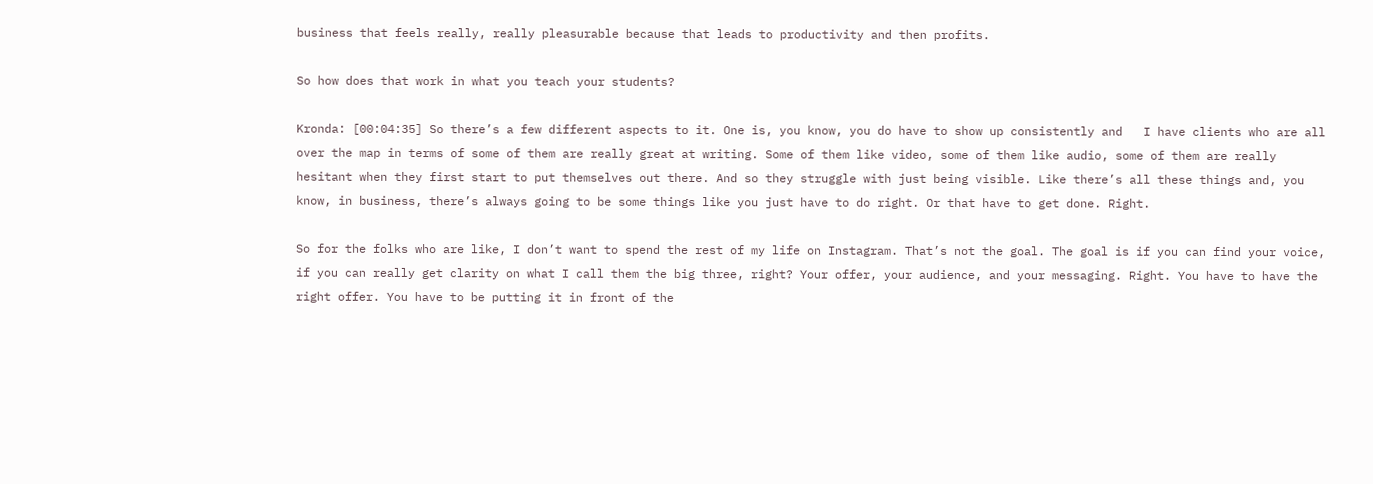business that feels really, really pleasurable because that leads to productivity and then profits.

So how does that work in what you teach your students?

Kronda: [00:04:35] So there’s a few different aspects to it. One is, you know, you do have to show up consistently and   I have clients who are all over the map in terms of some of them are really great at writing. Some of them like video, some of them like audio, some of them are really hesitant when they first start to put themselves out there. And so they struggle with just being visible. Like there’s all these things and, you know, in business, there’s always going to be some things like you just have to do right. Or that have to get done. Right.

So for the folks who are like, I don’t want to spend the rest of my life on Instagram. That’s not the goal. The goal is if you can find your voice, if you can really get clarity on what I call them the big three, right? Your offer, your audience, and your messaging. Right. You have to have the right offer. You have to be putting it in front of the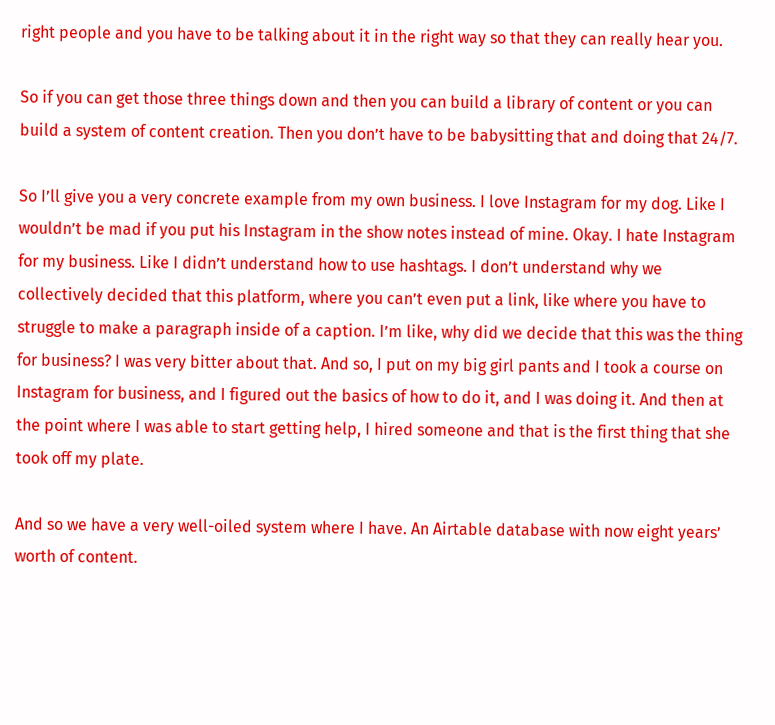right people and you have to be talking about it in the right way so that they can really hear you.

So if you can get those three things down and then you can build a library of content or you can build a system of content creation. Then you don’t have to be babysitting that and doing that 24/7.

So I’ll give you a very concrete example from my own business. I love Instagram for my dog. Like I wouldn’t be mad if you put his Instagram in the show notes instead of mine. Okay. I hate Instagram for my business. Like I didn’t understand how to use hashtags. I don’t understand why we collectively decided that this platform, where you can’t even put a link, like where you have to struggle to make a paragraph inside of a caption. I’m like, why did we decide that this was the thing for business? I was very bitter about that. And so, I put on my big girl pants and I took a course on Instagram for business, and I figured out the basics of how to do it, and I was doing it. And then at the point where I was able to start getting help, I hired someone and that is the first thing that she took off my plate.

And so we have a very well-oiled system where I have. An Airtable database with now eight years’ worth of content.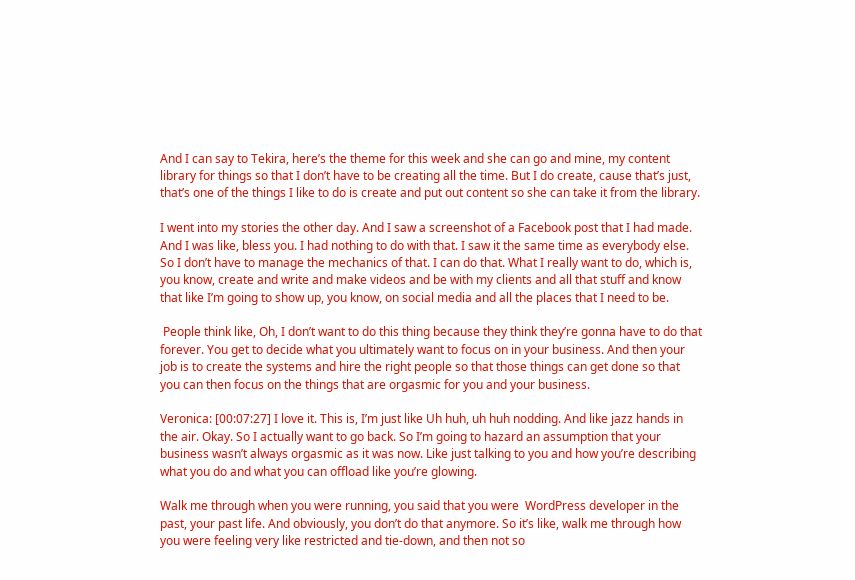And I can say to Tekira, here’s the theme for this week and she can go and mine, my content library for things so that I don’t have to be creating all the time. But I do create, cause that’s just, that’s one of the things I like to do is create and put out content so she can take it from the library.

I went into my stories the other day. And I saw a screenshot of a Facebook post that I had made. And I was like, bless you. I had nothing to do with that. I saw it the same time as everybody else. So I don’t have to manage the mechanics of that. I can do that. What I really want to do, which is, you know, create and write and make videos and be with my clients and all that stuff and know that like I’m going to show up, you know, on social media and all the places that I need to be.

 People think like, Oh, I don’t want to do this thing because they think they’re gonna have to do that forever. You get to decide what you ultimately want to focus on in your business. And then your job is to create the systems and hire the right people so that those things can get done so that you can then focus on the things that are orgasmic for you and your business.

Veronica: [00:07:27] I love it. This is, I’m just like Uh huh, uh huh nodding. And like jazz hands in the air. Okay. So I actually want to go back. So I’m going to hazard an assumption that your business wasn’t always orgasmic as it was now. Like just talking to you and how you’re describing what you do and what you can offload like you’re glowing.

Walk me through when you were running, you said that you were  WordPress developer in the past, your past life. And obviously, you don’t do that anymore. So it’s like, walk me through how you were feeling very like restricted and tie-down, and then not so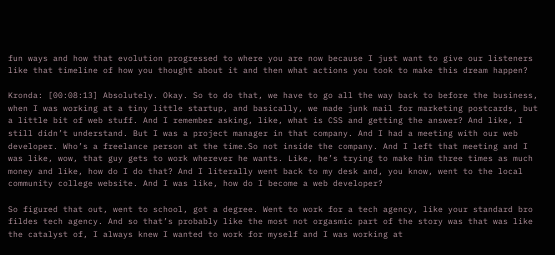fun ways and how that evolution progressed to where you are now because I just want to give our listeners like that timeline of how you thought about it and then what actions you took to make this dream happen?

Kronda: [00:08:13] Absolutely. Okay. So to do that, we have to go all the way back to before the business, when I was working at a tiny little startup, and basically, we made junk mail for marketing postcards, but a little bit of web stuff. And I remember asking, like, what is CSS and getting the answer? And like, I still didn’t understand. But I was a project manager in that company. And I had a meeting with our web developer. Who’s a freelance person at the time.So not inside the company. And I left that meeting and I was like, wow, that guy gets to work wherever he wants. Like, he’s trying to make him three times as much money and like, how do I do that? And I literally went back to my desk and, you know, went to the local community college website. And I was like, how do I become a web developer?

So figured that out, went to school, got a degree. Went to work for a tech agency, like your standard bro fildes tech agency. And so that’s probably like the most not orgasmic part of the story was that was like the catalyst of, I always knew I wanted to work for myself and I was working at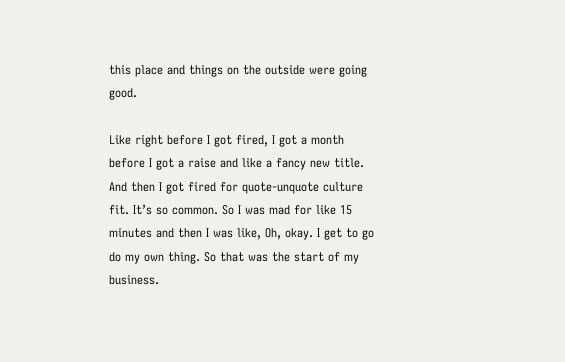this place and things on the outside were going good.

Like right before I got fired, I got a month before I got a raise and like a fancy new title. And then I got fired for quote-unquote culture fit. It’s so common. So I was mad for like 15 minutes and then I was like, Oh, okay. I get to go do my own thing. So that was the start of my business.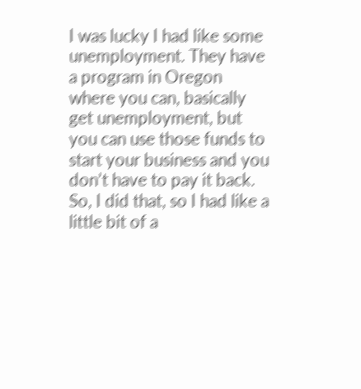I was lucky I had like some unemployment. They have a program in Oregon where you can, basically get unemployment, but you can use those funds to start your business and you don’t have to pay it back. So, I did that, so I had like a little bit of a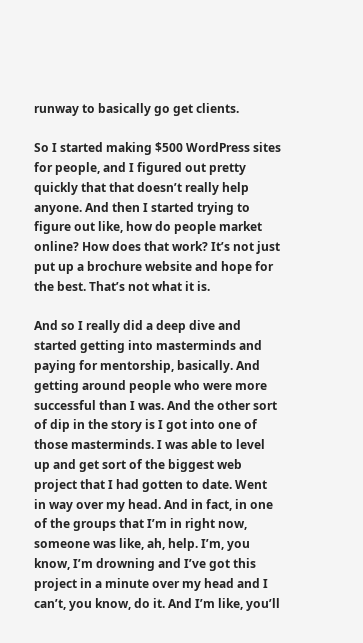runway to basically go get clients.

So I started making $500 WordPress sites for people, and I figured out pretty quickly that that doesn’t really help anyone. And then I started trying to figure out like, how do people market online? How does that work? It’s not just put up a brochure website and hope for the best. That’s not what it is.

And so I really did a deep dive and started getting into masterminds and paying for mentorship, basically. And getting around people who were more successful than I was. And the other sort of dip in the story is I got into one of those masterminds. I was able to level up and get sort of the biggest web project that I had gotten to date. Went in way over my head. And in fact, in one of the groups that I’m in right now, someone was like, ah, help. I’m, you know, I’m drowning and I’ve got this project in a minute over my head and I can’t, you know, do it. And I’m like, you’ll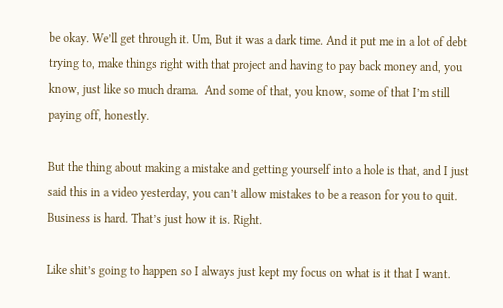be okay. We’ll get through it. Um, But it was a dark time. And it put me in a lot of debt trying to, make things right with that project and having to pay back money and, you know, just like so much drama.  And some of that, you know, some of that I’m still paying off, honestly.

But the thing about making a mistake and getting yourself into a hole is that, and I just said this in a video yesterday, you can’t allow mistakes to be a reason for you to quit. Business is hard. That’s just how it is. Right.

Like shit’s going to happen so I always just kept my focus on what is it that I want.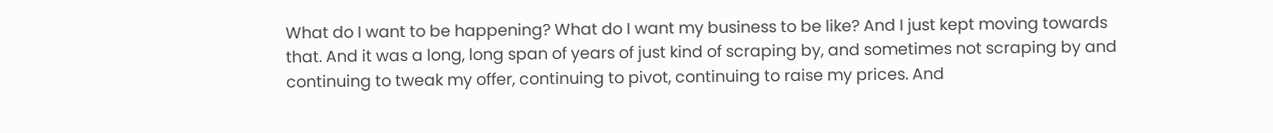What do I want to be happening? What do I want my business to be like? And I just kept moving towards that. And it was a long, long span of years of just kind of scraping by, and sometimes not scraping by and continuing to tweak my offer, continuing to pivot, continuing to raise my prices. And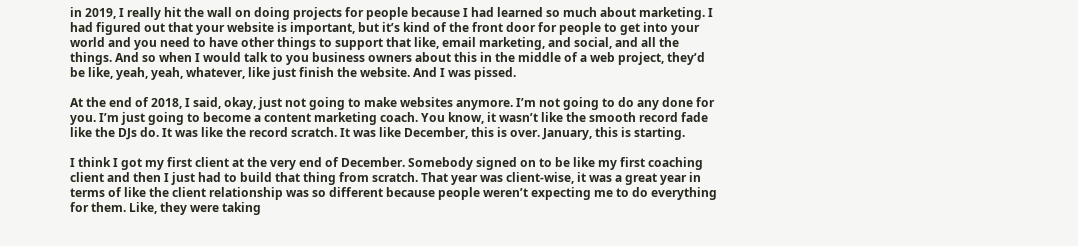in 2019, I really hit the wall on doing projects for people because I had learned so much about marketing. I had figured out that your website is important, but it’s kind of the front door for people to get into your world and you need to have other things to support that like, email marketing, and social, and all the things. And so when I would talk to you business owners about this in the middle of a web project, they’d be like, yeah, yeah, whatever, like just finish the website. And I was pissed.

At the end of 2018, I said, okay, just not going to make websites anymore. I’m not going to do any done for you. I’m just going to become a content marketing coach. You know, it wasn’t like the smooth record fade like the DJs do. It was like the record scratch. It was like December, this is over. January, this is starting.

I think I got my first client at the very end of December. Somebody signed on to be like my first coaching client and then I just had to build that thing from scratch. That year was client-wise, it was a great year in terms of like the client relationship was so different because people weren’t expecting me to do everything for them. Like, they were taking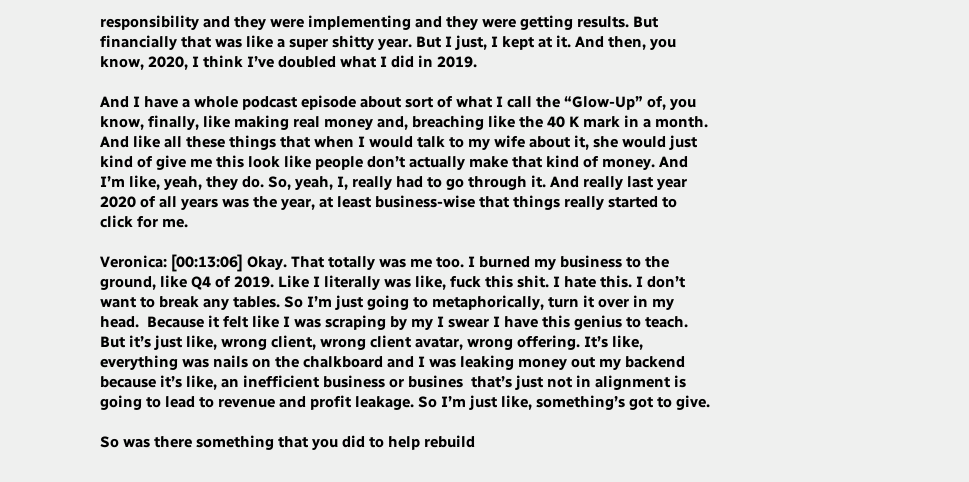responsibility and they were implementing and they were getting results. But financially that was like a super shitty year. But I just, I kept at it. And then, you know, 2020, I think I’ve doubled what I did in 2019.

And I have a whole podcast episode about sort of what I call the “Glow-Up” of, you know, finally, like making real money and, breaching like the 40 K mark in a month. And like all these things that when I would talk to my wife about it, she would just kind of give me this look like people don’t actually make that kind of money. And I’m like, yeah, they do. So, yeah, I, really had to go through it. And really last year 2020 of all years was the year, at least business-wise that things really started to click for me.

Veronica: [00:13:06] Okay. That totally was me too. I burned my business to the ground, like Q4 of 2019. Like I literally was like, fuck this shit. I hate this. I don’t want to break any tables. So I’m just going to metaphorically, turn it over in my head.  Because it felt like I was scraping by my I swear I have this genius to teach. But it’s just like, wrong client, wrong client avatar, wrong offering. It’s like, everything was nails on the chalkboard and I was leaking money out my backend because it’s like, an inefficient business or busines  that’s just not in alignment is going to lead to revenue and profit leakage. So I’m just like, something’s got to give.

So was there something that you did to help rebuild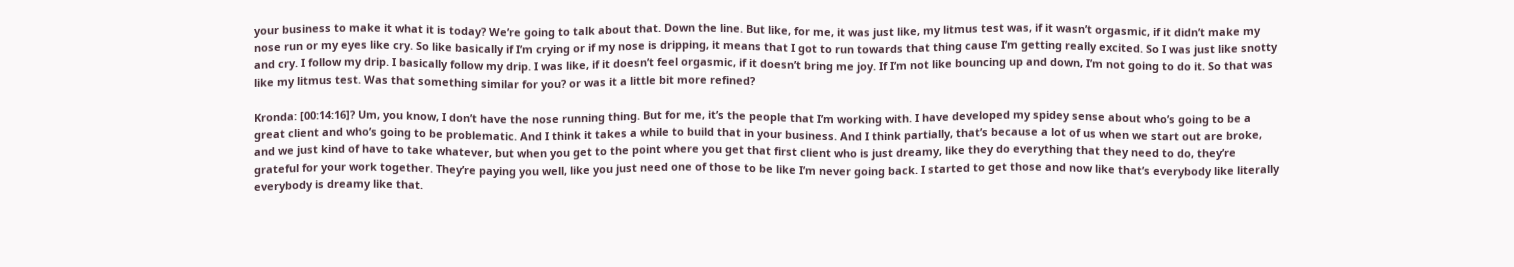your business to make it what it is today? We’re going to talk about that. Down the line. But like, for me, it was just like, my litmus test was, if it wasn’t orgasmic, if it didn’t make my nose run or my eyes like cry. So like basically if I’m crying or if my nose is dripping, it means that I got to run towards that thing cause I’m getting really excited. So I was just like snotty and cry. I follow my drip. I basically follow my drip. I was like, if it doesn’t feel orgasmic, if it doesn’t bring me joy. If I’m not like bouncing up and down, I’m not going to do it. So that was like my litmus test. Was that something similar for you? or was it a little bit more refined?

Kronda: [00:14:16]? Um, you know, I don’t have the nose running thing. But for me, it’s the people that I’m working with. I have developed my spidey sense about who’s going to be a great client and who’s going to be problematic. And I think it takes a while to build that in your business. And I think partially, that’s because a lot of us when we start out are broke, and we just kind of have to take whatever, but when you get to the point where you get that first client who is just dreamy, like they do everything that they need to do, they’re grateful for your work together. They’re paying you well, like you just need one of those to be like I’m never going back. I started to get those and now like that’s everybody like literally everybody is dreamy like that.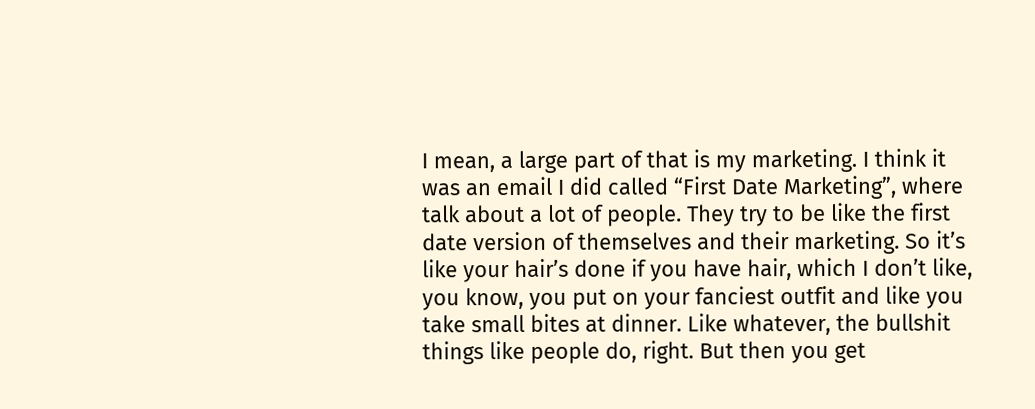I mean, a large part of that is my marketing. I think it was an email I did called “First Date Marketing”, where talk about a lot of people. They try to be like the first date version of themselves and their marketing. So it’s like your hair’s done if you have hair, which I don’t like, you know, you put on your fanciest outfit and like you take small bites at dinner. Like whatever, the bullshit things like people do, right. But then you get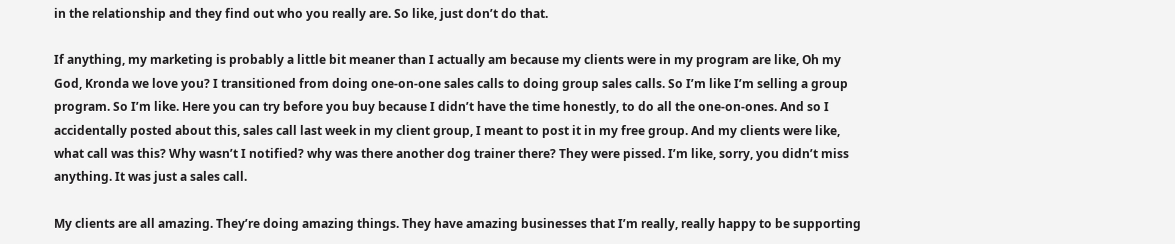in the relationship and they find out who you really are. So like, just don’t do that.

If anything, my marketing is probably a little bit meaner than I actually am because my clients were in my program are like, Oh my God, Kronda we love you? I transitioned from doing one-on-one sales calls to doing group sales calls. So I’m like I’m selling a group program. So I’m like. Here you can try before you buy because I didn’t have the time honestly, to do all the one-on-ones. And so I accidentally posted about this, sales call last week in my client group, I meant to post it in my free group. And my clients were like, what call was this? Why wasn’t I notified? why was there another dog trainer there? They were pissed. I’m like, sorry, you didn’t miss anything. It was just a sales call.

My clients are all amazing. They’re doing amazing things. They have amazing businesses that I’m really, really happy to be supporting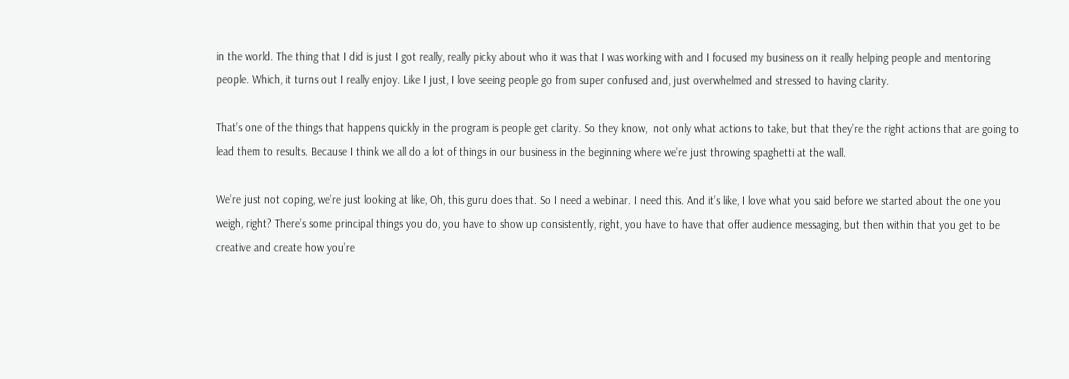in the world. The thing that I did is just I got really, really picky about who it was that I was working with and I focused my business on it really helping people and mentoring people. Which, it turns out I really enjoy. Like I just, I love seeing people go from super confused and, just overwhelmed and stressed to having clarity.

That’s one of the things that happens quickly in the program is people get clarity. So they know,  not only what actions to take, but that they’re the right actions that are going to lead them to results. Because I think we all do a lot of things in our business in the beginning where we’re just throwing spaghetti at the wall.

We’re just not coping, we’re just looking at like, Oh, this guru does that. So I need a webinar. I need this. And it’s like, I love what you said before we started about the one you weigh, right? There’s some principal things you do, you have to show up consistently, right, you have to have that offer audience messaging, but then within that you get to be creative and create how you’re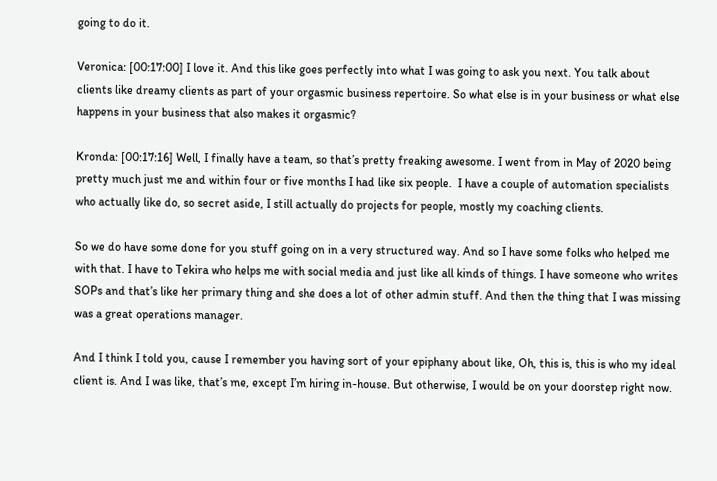going to do it.

Veronica: [00:17:00] I love it. And this like goes perfectly into what I was going to ask you next. You talk about clients like dreamy clients as part of your orgasmic business repertoire. So what else is in your business or what else happens in your business that also makes it orgasmic?

Kronda: [00:17:16] Well, I finally have a team, so that’s pretty freaking awesome. I went from in May of 2020 being pretty much just me and within four or five months I had like six people.  I have a couple of automation specialists who actually like do, so secret aside, I still actually do projects for people, mostly my coaching clients.

So we do have some done for you stuff going on in a very structured way. And so I have some folks who helped me with that. I have to Tekira who helps me with social media and just like all kinds of things. I have someone who writes SOPs and that’s like her primary thing and she does a lot of other admin stuff. And then the thing that I was missing was a great operations manager.

And I think I told you, cause I remember you having sort of your epiphany about like, Oh, this is, this is who my ideal client is. And I was like, that’s me, except I’m hiring in-house. But otherwise, I would be on your doorstep right now.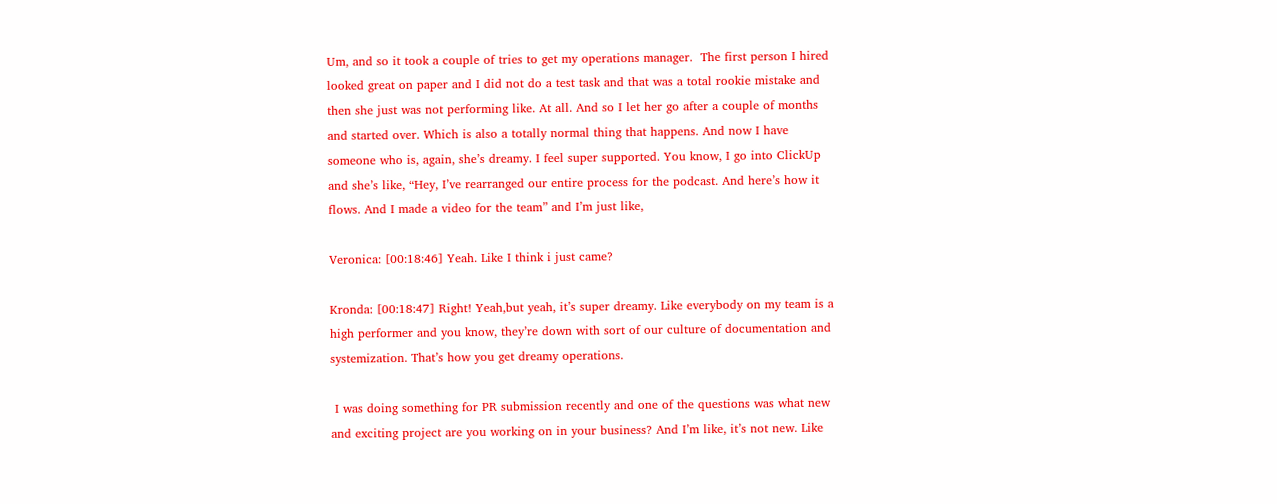Um, and so it took a couple of tries to get my operations manager.  The first person I hired looked great on paper and I did not do a test task and that was a total rookie mistake and then she just was not performing like. At all. And so I let her go after a couple of months and started over. Which is also a totally normal thing that happens. And now I have someone who is, again, she’s dreamy. I feel super supported. You know, I go into ClickUp and she’s like, “Hey, I’ve rearranged our entire process for the podcast. And here’s how it flows. And I made a video for the team” and I’m just like,

Veronica: [00:18:46] Yeah. Like I think i just came?

Kronda: [00:18:47] Right! Yeah,but yeah, it’s super dreamy. Like everybody on my team is a high performer and you know, they’re down with sort of our culture of documentation and systemization. That’s how you get dreamy operations.

 I was doing something for PR submission recently and one of the questions was what new and exciting project are you working on in your business? And I’m like, it’s not new. Like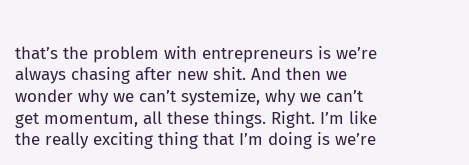that’s the problem with entrepreneurs is we’re always chasing after new shit. And then we wonder why we can’t systemize, why we can’t get momentum, all these things. Right. I’m like the really exciting thing that I’m doing is we’re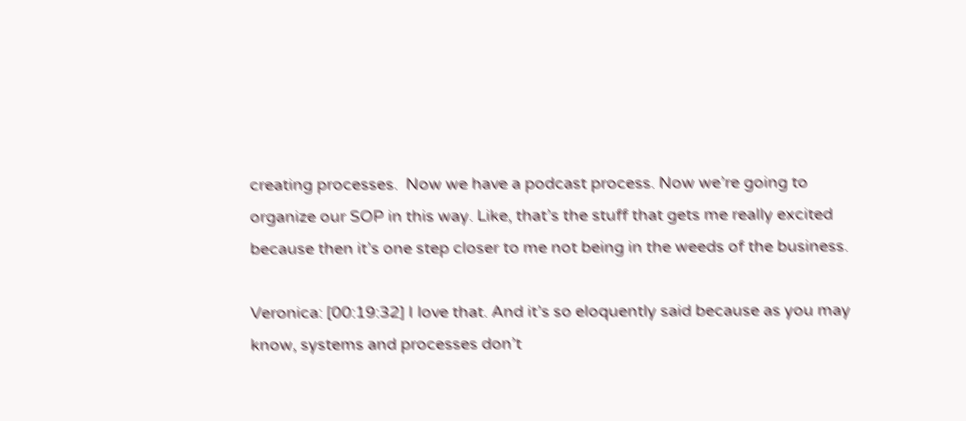creating processes.  Now we have a podcast process. Now we’re going to organize our SOP in this way. Like, that’s the stuff that gets me really excited because then it’s one step closer to me not being in the weeds of the business.

Veronica: [00:19:32] I love that. And it’s so eloquently said because as you may know, systems and processes don’t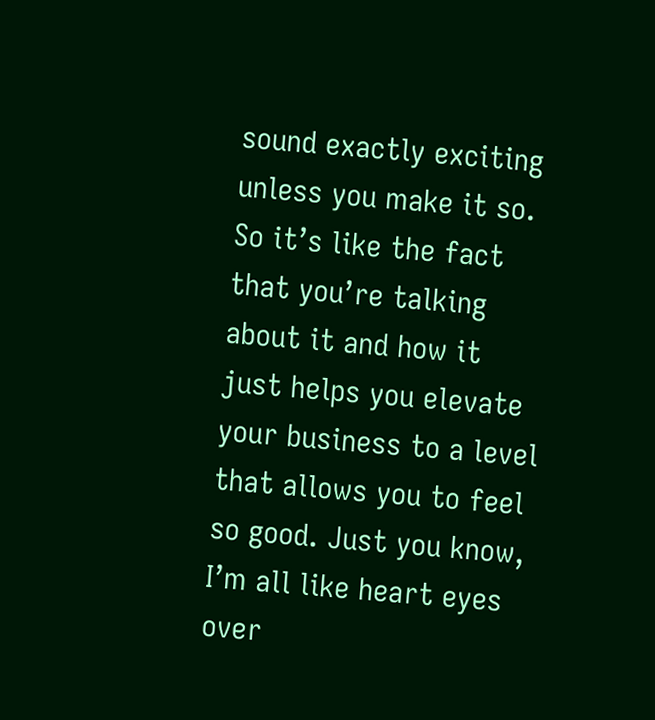sound exactly exciting unless you make it so. So it’s like the fact that you’re talking about it and how it just helps you elevate your business to a level that allows you to feel so good. Just you know, I’m all like heart eyes over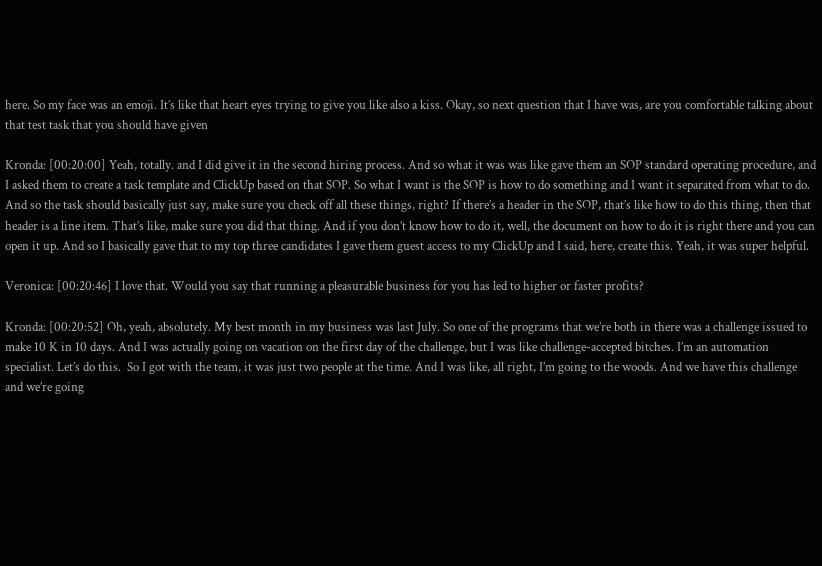here. So my face was an emoji. It’s like that heart eyes trying to give you like also a kiss. Okay, so next question that I have was, are you comfortable talking about that test task that you should have given

Kronda: [00:20:00] Yeah, totally. and I did give it in the second hiring process. And so what it was was like gave them an SOP standard operating procedure, and I asked them to create a task template and ClickUp based on that SOP. So what I want is the SOP is how to do something and I want it separated from what to do. And so the task should basically just say, make sure you check off all these things, right? If there’s a header in the SOP, that’s like how to do this thing, then that header is a line item. That’s like, make sure you did that thing. And if you don’t know how to do it, well, the document on how to do it is right there and you can open it up. And so I basically gave that to my top three candidates I gave them guest access to my ClickUp and I said, here, create this. Yeah, it was super helpful.

Veronica: [00:20:46] I love that. Would you say that running a pleasurable business for you has led to higher or faster profits?

Kronda: [00:20:52] Oh, yeah, absolutely. My best month in my business was last July. So one of the programs that we’re both in there was a challenge issued to make 10 K in 10 days. And I was actually going on vacation on the first day of the challenge, but I was like challenge-accepted bitches. I’m an automation specialist. Let’s do this.  So I got with the team, it was just two people at the time. And I was like, all right, I’m going to the woods. And we have this challenge and we’re going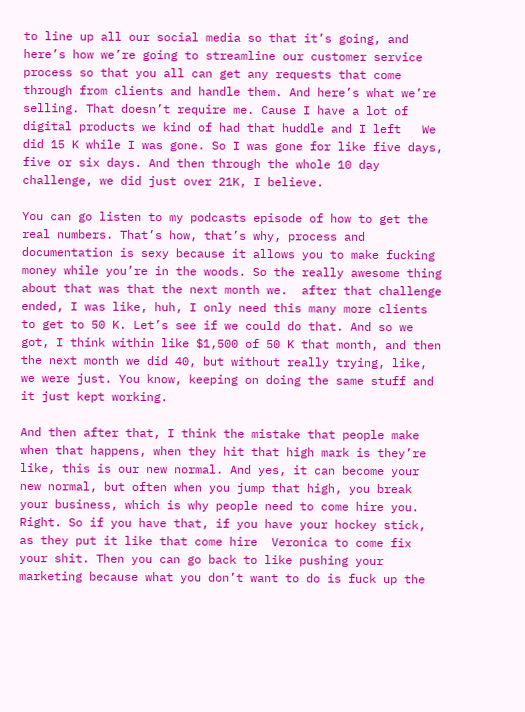to line up all our social media so that it’s going, and here’s how we’re going to streamline our customer service process so that you all can get any requests that come through from clients and handle them. And here’s what we’re selling. That doesn’t require me. Cause I have a lot of digital products we kind of had that huddle and I left   We did 15 K while I was gone. So I was gone for like five days, five or six days. And then through the whole 10 day challenge, we did just over 21K, I believe.

You can go listen to my podcasts episode of how to get the real numbers. That’s how, that’s why, process and documentation is sexy because it allows you to make fucking money while you’re in the woods. So the really awesome thing about that was that the next month we.  after that challenge ended, I was like, huh, I only need this many more clients to get to 50 K. Let’s see if we could do that. And so we got, I think within like $1,500 of 50 K that month, and then the next month we did 40, but without really trying, like, we were just. You know, keeping on doing the same stuff and it just kept working.

And then after that, I think the mistake that people make when that happens, when they hit that high mark is they’re like, this is our new normal. And yes, it can become your new normal, but often when you jump that high, you break your business, which is why people need to come hire you. Right. So if you have that, if you have your hockey stick, as they put it like that come hire  Veronica to come fix your shit. Then you can go back to like pushing your marketing because what you don’t want to do is fuck up the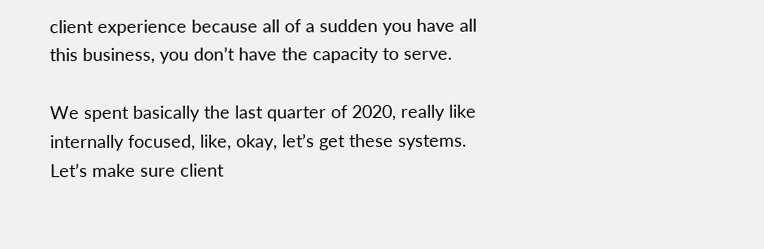client experience because all of a sudden you have all this business, you don’t have the capacity to serve.

We spent basically the last quarter of 2020, really like internally focused, like, okay, let’s get these systems. Let’s make sure client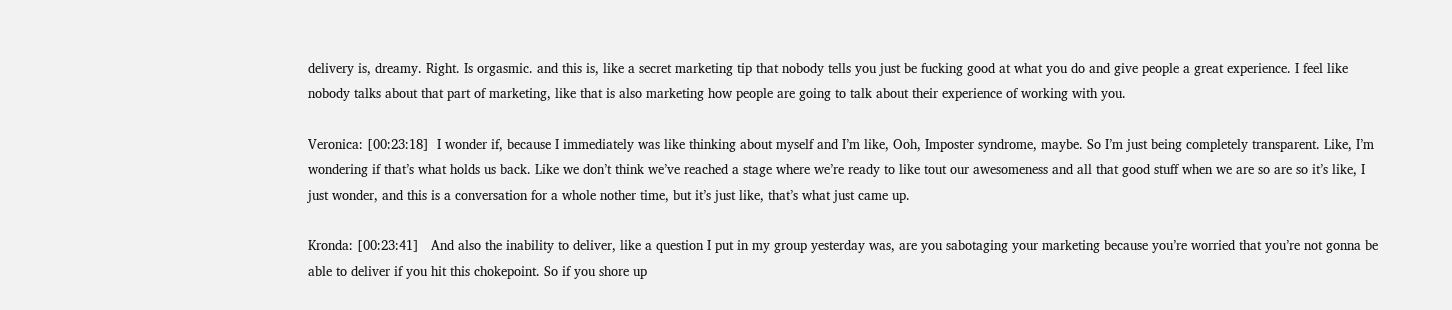delivery is, dreamy. Right. Is orgasmic. and this is, like a secret marketing tip that nobody tells you just be fucking good at what you do and give people a great experience. I feel like nobody talks about that part of marketing, like that is also marketing how people are going to talk about their experience of working with you.

Veronica: [00:23:18]  I wonder if, because I immediately was like thinking about myself and I’m like, Ooh, Imposter syndrome, maybe. So I’m just being completely transparent. Like, I’m wondering if that’s what holds us back. Like we don’t think we’ve reached a stage where we’re ready to like tout our awesomeness and all that good stuff when we are so are so it’s like, I just wonder, and this is a conversation for a whole nother time, but it’s just like, that’s what just came up.

Kronda: [00:23:41]   And also the inability to deliver, like a question I put in my group yesterday was, are you sabotaging your marketing because you’re worried that you’re not gonna be able to deliver if you hit this chokepoint. So if you shore up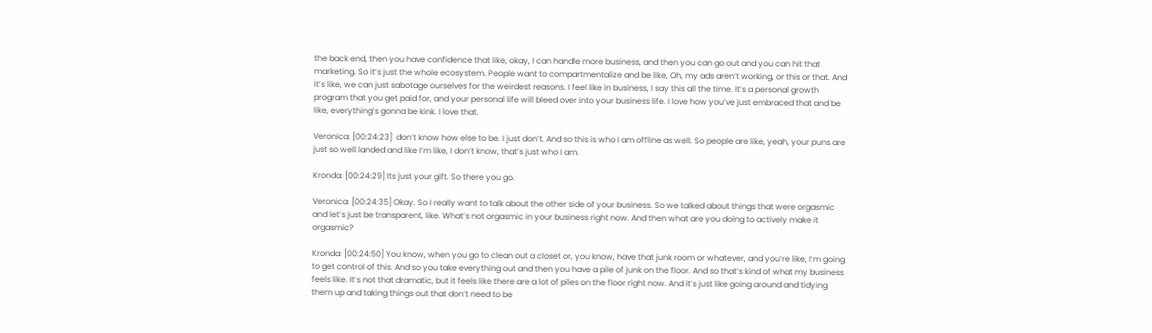the back end, then you have confidence that like, okay, I can handle more business, and then you can go out and you can hit that marketing. So it’s just the whole ecosystem. People want to compartmentalize and be like, Oh, my ads aren’t working, or this or that. And it’s like, we can just sabotage ourselves for the weirdest reasons. I feel like in business, I say this all the time. It’s a personal growth program that you get paid for, and your personal life will bleed over into your business life. I love how you’ve just embraced that and be like, everything’s gonna be kink. I love that.

Veronica: [00:24:23]  don’t know how else to be. I just don’t. And so this is who I am offline as well. So people are like, yeah, your puns are just so well landed and like I’m like, I don’t know, that’s just who I am.

Kronda: [00:24:29] Its just your gift. So there you go.

Veronica: [00:24:35] Okay. So I really want to talk about the other side of your business. So we talked about things that were orgasmic and let’s just be transparent, like. What’s not orgasmic in your business right now. And then what are you doing to actively make it orgasmic?

Kronda: [00:24:50] You know, when you go to clean out a closet or, you know, have that junk room or whatever, and you’re like, I’m going to get control of this. And so you take everything out and then you have a pile of junk on the floor. And so that’s kind of what my business feels like. It’s not that dramatic, but it feels like there are a lot of piles on the floor right now. And it’s just like going around and tidying them up and taking things out that don’t need to be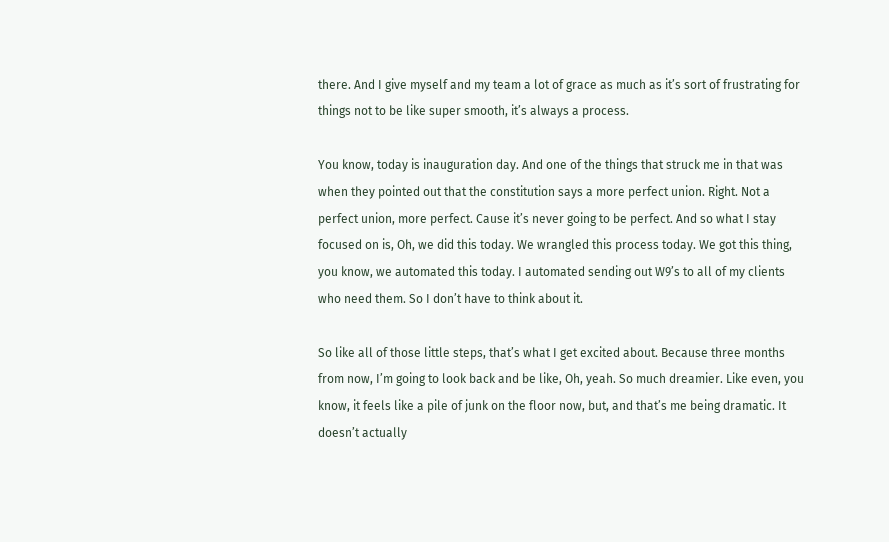there. And I give myself and my team a lot of grace as much as it’s sort of frustrating for things not to be like super smooth, it’s always a process.

You know, today is inauguration day. And one of the things that struck me in that was when they pointed out that the constitution says a more perfect union. Right. Not a perfect union, more perfect. Cause it’s never going to be perfect. And so what I stay focused on is, Oh, we did this today. We wrangled this process today. We got this thing, you know, we automated this today. I automated sending out W9’s to all of my clients who need them. So I don’t have to think about it.

So like all of those little steps, that’s what I get excited about. Because three months from now, I’m going to look back and be like, Oh, yeah. So much dreamier. Like even, you know, it feels like a pile of junk on the floor now, but, and that’s me being dramatic. It doesn’t actually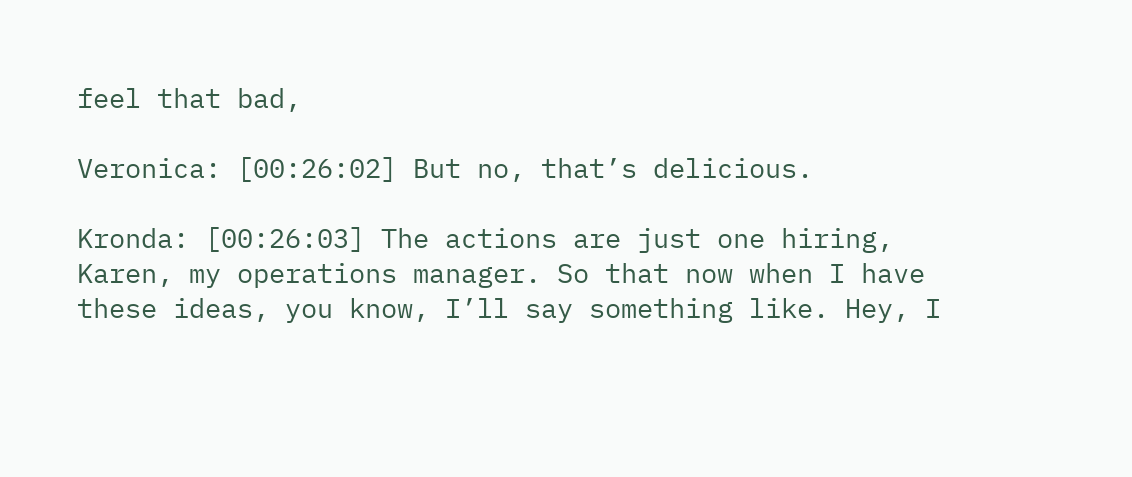feel that bad,

Veronica: [00:26:02] But no, that’s delicious.

Kronda: [00:26:03] The actions are just one hiring, Karen, my operations manager. So that now when I have these ideas, you know, I’ll say something like. Hey, I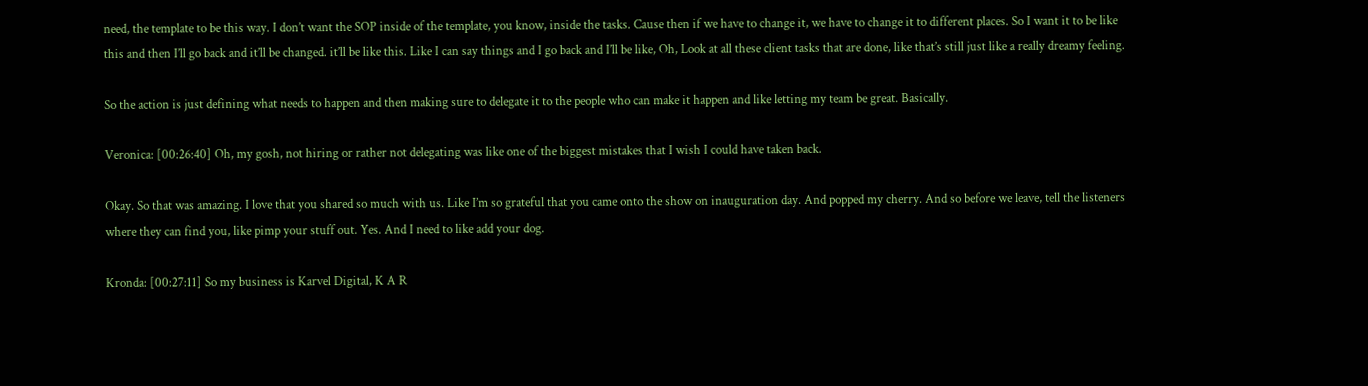need, the template to be this way. I don’t want the SOP inside of the template, you know, inside the tasks. Cause then if we have to change it, we have to change it to different places. So I want it to be like this and then I’ll go back and it’ll be changed. it’ll be like this. Like I can say things and I go back and I’ll be like, Oh, Look at all these client tasks that are done, like that’s still just like a really dreamy feeling.

So the action is just defining what needs to happen and then making sure to delegate it to the people who can make it happen and like letting my team be great. Basically.

Veronica: [00:26:40] Oh, my gosh, not hiring or rather not delegating was like one of the biggest mistakes that I wish I could have taken back.

Okay. So that was amazing. I love that you shared so much with us. Like I’m so grateful that you came onto the show on inauguration day. And popped my cherry. And so before we leave, tell the listeners where they can find you, like pimp your stuff out. Yes. And I need to like add your dog.

Kronda: [00:27:11] So my business is Karvel Digital, K A R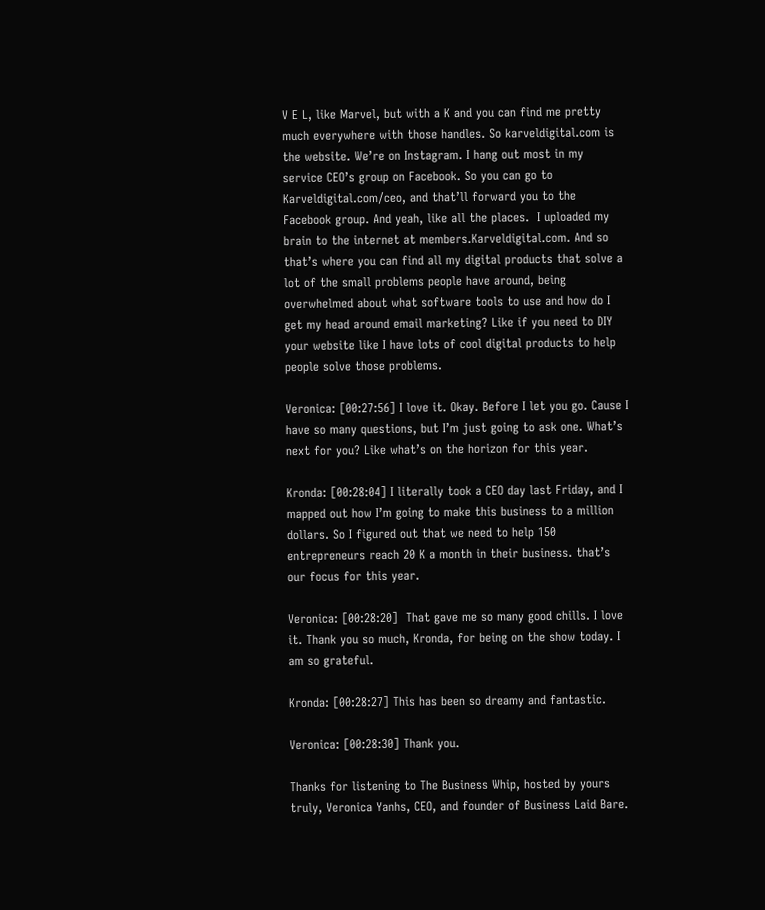V E L, like Marvel, but with a K and you can find me pretty much everywhere with those handles. So karveldigital.com is the website. We’re on Instagram. I hang out most in my service CEO’s group on Facebook. So you can go to Karveldigital.com/ceo, and that’ll forward you to the Facebook group. And yeah, like all the places.  I uploaded my brain to the internet at members.Karveldigital.com. And so that’s where you can find all my digital products that solve a lot of the small problems people have around, being overwhelmed about what software tools to use and how do I get my head around email marketing? Like if you need to DIY your website like I have lots of cool digital products to help people solve those problems.

Veronica: [00:27:56] I love it. Okay. Before I let you go. Cause I have so many questions, but I’m just going to ask one. What’s next for you? Like what’s on the horizon for this year.

Kronda: [00:28:04] I literally took a CEO day last Friday, and I mapped out how I’m going to make this business to a million dollars. So I figured out that we need to help 150 entrepreneurs reach 20 K a month in their business. that’s our focus for this year.

Veronica: [00:28:20]  That gave me so many good chills. I love it. Thank you so much, Kronda, for being on the show today. I am so grateful.

Kronda: [00:28:27] This has been so dreamy and fantastic.

Veronica: [00:28:30] Thank you.

Thanks for listening to The Business Whip, hosted by yours truly, Veronica Yanhs, CEO, and founder of Business Laid Bare.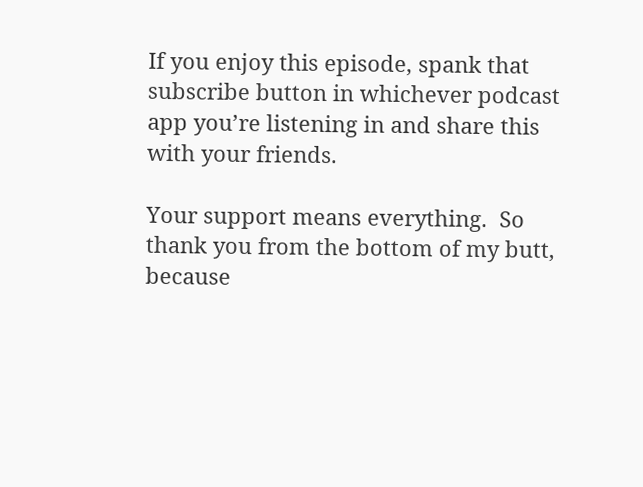If you enjoy this episode, spank that subscribe button in whichever podcast app you’re listening in and share this with your friends.

Your support means everything.  So thank you from the bottom of my butt, because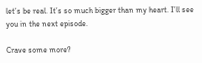let’s be real. It’s so much bigger than my heart. I’ll see you in the next episode.

Crave some more?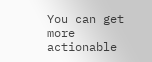You can get more actionable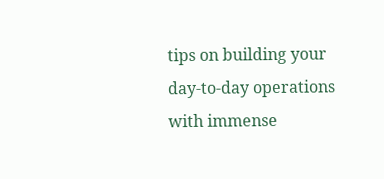tips on building your day-to-day operations with immense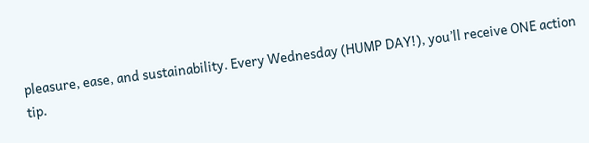pleasure, ease, and sustainability. Every Wednesday (HUMP DAY!), you’ll receive ONE action tip.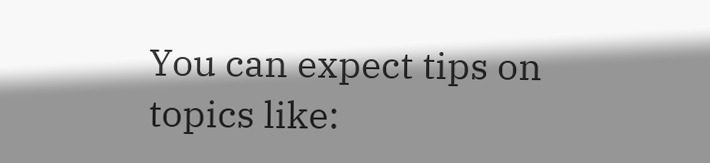You can expect tips on topics like: